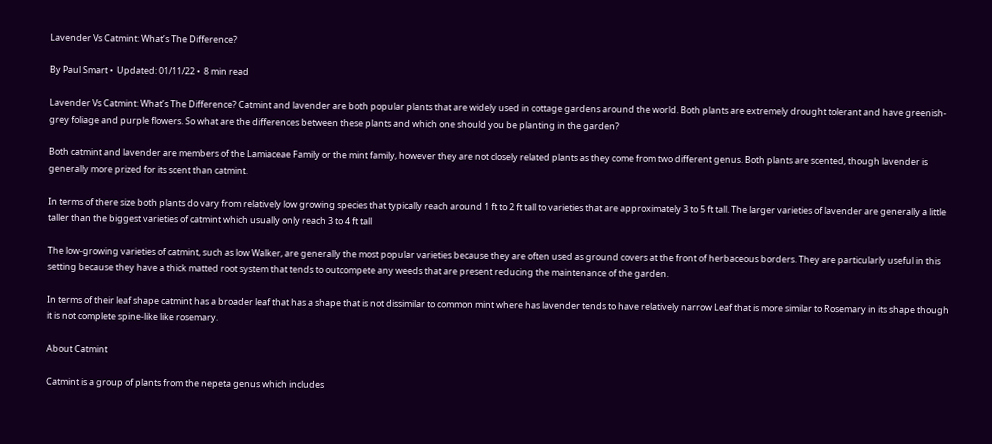Lavender Vs Catmint: What’s The Difference?

By Paul Smart •  Updated: 01/11/22 •  8 min read

Lavender Vs Catmint: What’s The Difference? Catmint and lavender are both popular plants that are widely used in cottage gardens around the world. Both plants are extremely drought tolerant and have greenish-grey foliage and purple flowers. So what are the differences between these plants and which one should you be planting in the garden?

Both catmint and lavender are members of the Lamiaceae Family or the mint family, however they are not closely related plants as they come from two different genus. Both plants are scented, though lavender is generally more prized for its scent than catmint.

In terms of there size both plants do vary from relatively low growing species that typically reach around 1 ft to 2 ft tall to varieties that are approximately 3 to 5 ft tall. The larger varieties of lavender are generally a little taller than the biggest varieties of catmint which usually only reach 3 to 4 ft tall

The low-growing varieties of catmint, such as low Walker, are generally the most popular varieties because they are often used as ground covers at the front of herbaceous borders. They are particularly useful in this setting because they have a thick matted root system that tends to outcompete any weeds that are present reducing the maintenance of the garden.

In terms of their leaf shape catmint has a broader leaf that has a shape that is not dissimilar to common mint where has lavender tends to have relatively narrow Leaf that is more similar to Rosemary in its shape though it is not complete spine-like like rosemary.

About Catmint

Catmint is a group of plants from the nepeta genus which includes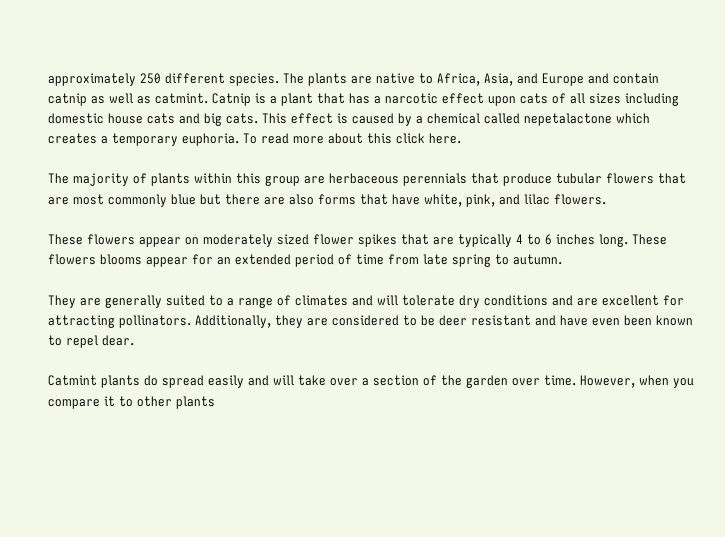approximately 250 different species. The plants are native to Africa, Asia, and Europe and contain catnip as well as catmint. Catnip is a plant that has a narcotic effect upon cats of all sizes including domestic house cats and big cats. This effect is caused by a chemical called nepetalactone which creates a temporary euphoria. To read more about this click here.

The majority of plants within this group are herbaceous perennials that produce tubular flowers that are most commonly blue but there are also forms that have white, pink, and lilac flowers.

These flowers appear on moderately sized flower spikes that are typically 4 to 6 inches long. These flowers blooms appear for an extended period of time from late spring to autumn.

They are generally suited to a range of climates and will tolerate dry conditions and are excellent for attracting pollinators. Additionally, they are considered to be deer resistant and have even been known to repel dear.

Catmint plants do spread easily and will take over a section of the garden over time. However, when you compare it to other plants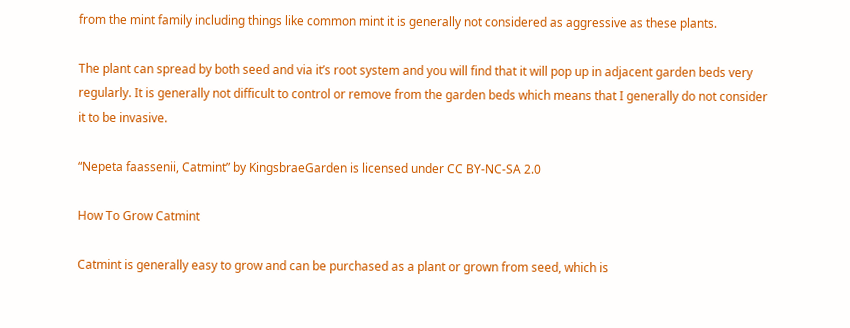from the mint family including things like common mint it is generally not considered as aggressive as these plants.

The plant can spread by both seed and via it’s root system and you will find that it will pop up in adjacent garden beds very regularly. It is generally not difficult to control or remove from the garden beds which means that I generally do not consider it to be invasive.

“Nepeta faassenii, Catmint” by KingsbraeGarden is licensed under CC BY-NC-SA 2.0

How To Grow Catmint

Catmint is generally easy to grow and can be purchased as a plant or grown from seed, which is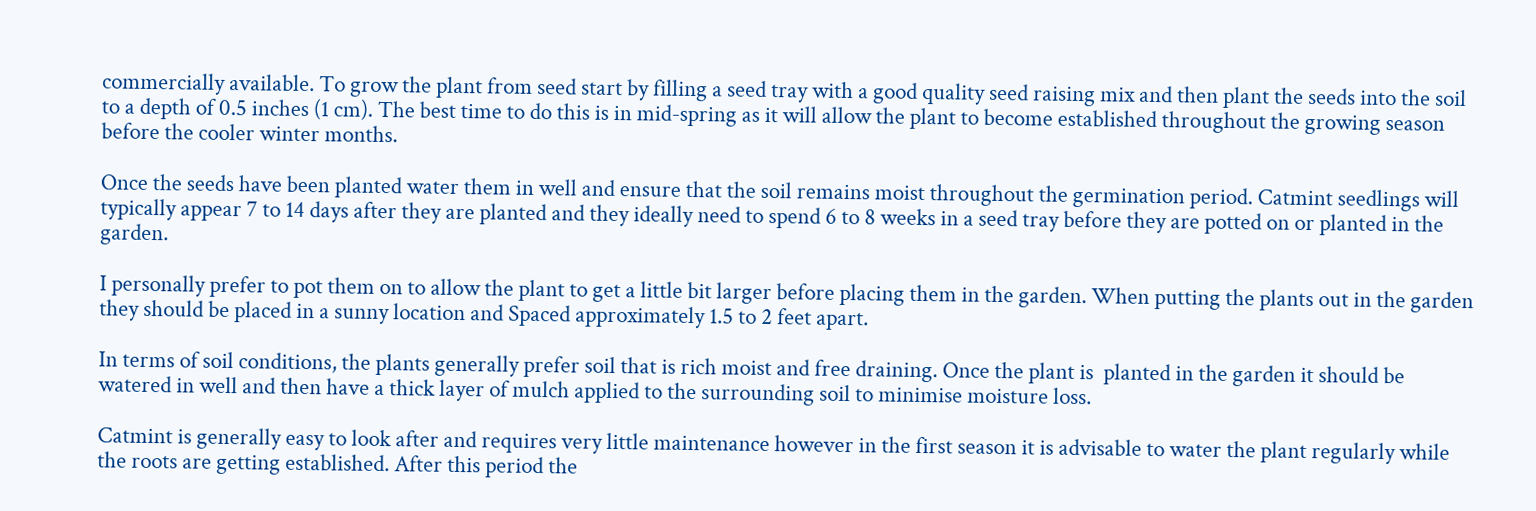commercially available. To grow the plant from seed start by filling a seed tray with a good quality seed raising mix and then plant the seeds into the soil to a depth of 0.5 inches (1 cm). The best time to do this is in mid-spring as it will allow the plant to become established throughout the growing season before the cooler winter months.

Once the seeds have been planted water them in well and ensure that the soil remains moist throughout the germination period. Catmint seedlings will typically appear 7 to 14 days after they are planted and they ideally need to spend 6 to 8 weeks in a seed tray before they are potted on or planted in the garden.

I personally prefer to pot them on to allow the plant to get a little bit larger before placing them in the garden. When putting the plants out in the garden they should be placed in a sunny location and Spaced approximately 1.5 to 2 feet apart.

In terms of soil conditions, the plants generally prefer soil that is rich moist and free draining. Once the plant is  planted in the garden it should be watered in well and then have a thick layer of mulch applied to the surrounding soil to minimise moisture loss.

Catmint is generally easy to look after and requires very little maintenance however in the first season it is advisable to water the plant regularly while the roots are getting established. After this period the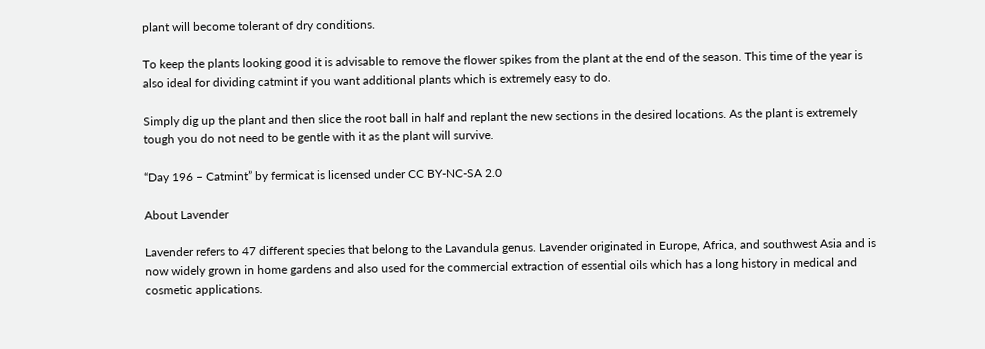plant will become tolerant of dry conditions.

To keep the plants looking good it is advisable to remove the flower spikes from the plant at the end of the season. This time of the year is also ideal for dividing catmint if you want additional plants which is extremely easy to do.

Simply dig up the plant and then slice the root ball in half and replant the new sections in the desired locations. As the plant is extremely tough you do not need to be gentle with it as the plant will survive.

“Day 196 – Catmint” by fermicat is licensed under CC BY-NC-SA 2.0

About Lavender

Lavender refers to 47 different species that belong to the Lavandula genus. Lavender originated in Europe, Africa, and southwest Asia and is now widely grown in home gardens and also used for the commercial extraction of essential oils which has a long history in medical and cosmetic applications.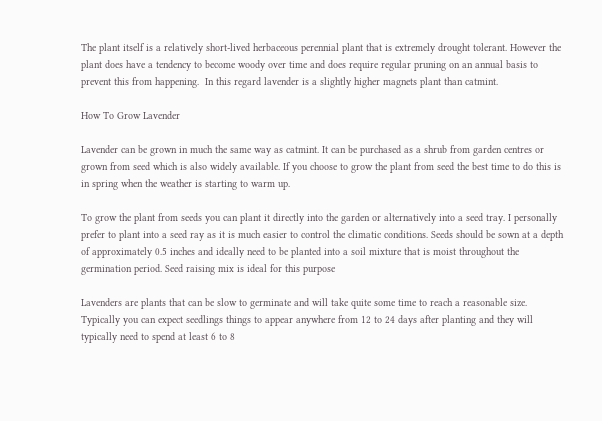The plant itself is a relatively short-lived herbaceous perennial plant that is extremely drought tolerant. However the plant does have a tendency to become woody over time and does require regular pruning on an annual basis to prevent this from happening.  In this regard lavender is a slightly higher magnets plant than catmint.

How To Grow Lavender

Lavender can be grown in much the same way as catmint. It can be purchased as a shrub from garden centres or grown from seed which is also widely available. If you choose to grow the plant from seed the best time to do this is in spring when the weather is starting to warm up.

To grow the plant from seeds you can plant it directly into the garden or alternatively into a seed tray. I personally prefer to plant into a seed ray as it is much easier to control the climatic conditions. Seeds should be sown at a depth of approximately 0.5 inches and ideally need to be planted into a soil mixture that is moist throughout the germination period. Seed raising mix is ideal for this purpose

Lavenders are plants that can be slow to germinate and will take quite some time to reach a reasonable size. Typically you can expect seedlings things to appear anywhere from 12 to 24 days after planting and they will typically need to spend at least 6 to 8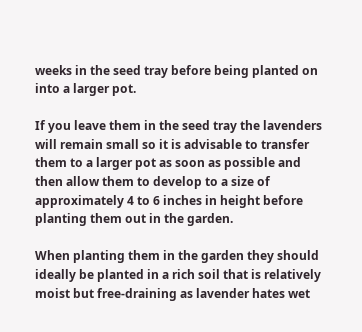weeks in the seed tray before being planted on into a larger pot.

If you leave them in the seed tray the lavenders will remain small so it is advisable to transfer them to a larger pot as soon as possible and then allow them to develop to a size of approximately 4 to 6 inches in height before planting them out in the garden.

When planting them in the garden they should ideally be planted in a rich soil that is relatively moist but free-draining as lavender hates wet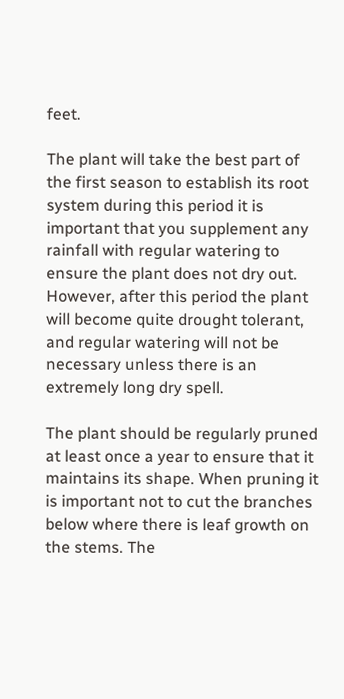feet.

The plant will take the best part of the first season to establish its root system during this period it is important that you supplement any rainfall with regular watering to ensure the plant does not dry out. However, after this period the plant will become quite drought tolerant, and regular watering will not be necessary unless there is an extremely long dry spell.

The plant should be regularly pruned at least once a year to ensure that it maintains its shape. When pruning it is important not to cut the branches below where there is leaf growth on the stems. The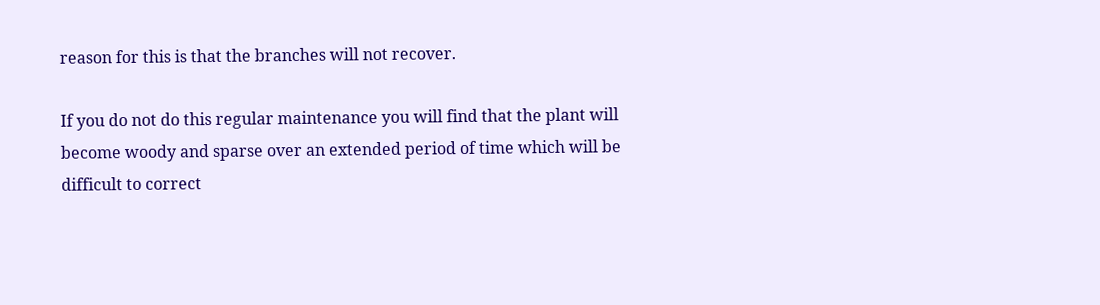reason for this is that the branches will not recover.

If you do not do this regular maintenance you will find that the plant will become woody and sparse over an extended period of time which will be difficult to correct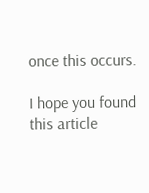once this occurs.

I hope you found this article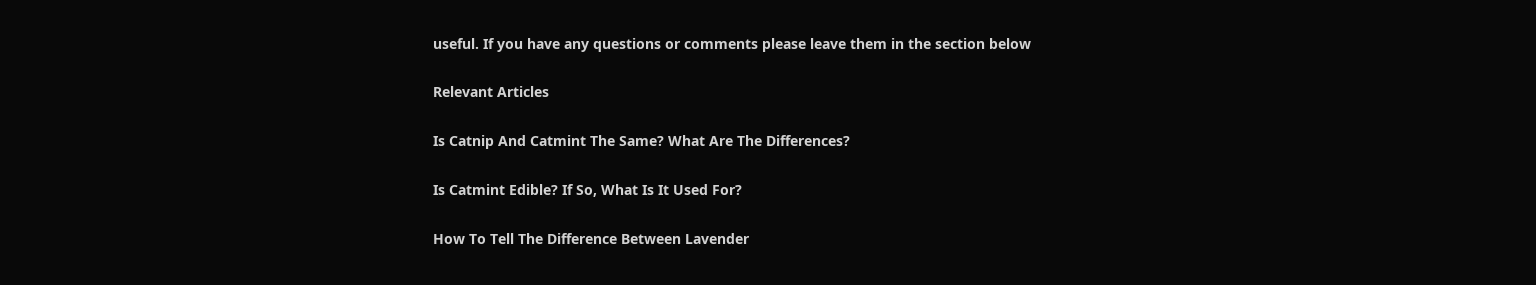useful. If you have any questions or comments please leave them in the section below

Relevant Articles

Is Catnip And Catmint The Same? What Are The Differences?

Is Catmint Edible? If So, What Is It Used For?

How To Tell The Difference Between Lavender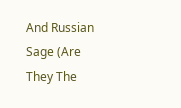And Russian Sage (Are They The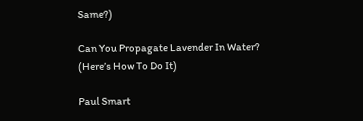Same?)

Can You Propagate Lavender In Water? (Here’s How To Do It)

Paul Smart